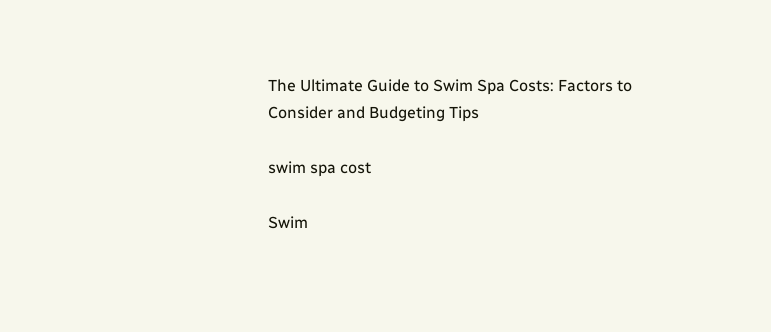The Ultimate Guide to Swim Spa Costs: Factors to Consider and Budgeting Tips

swim spa cost

Swim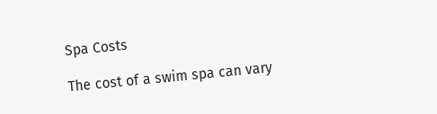Spa Costs

The cost of a swim spa can vary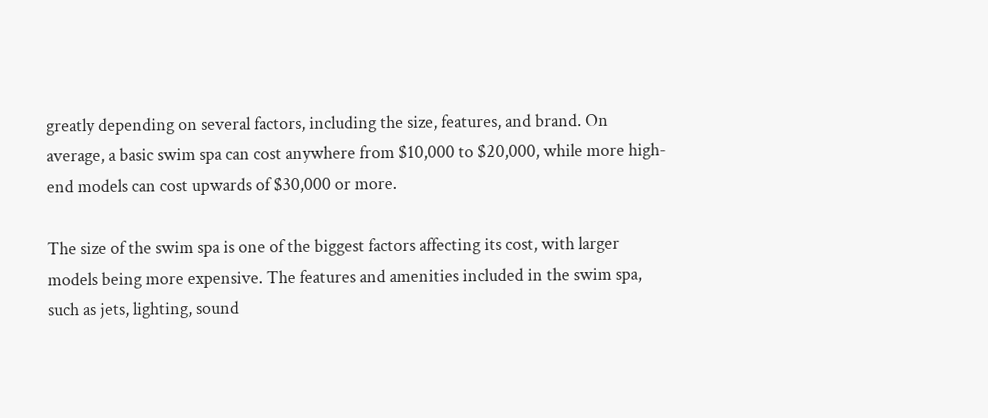greatly depending on several factors, including the size, features, and brand. On average, a basic swim spa can cost anywhere from $10,000 to $20,000, while more high-end models can cost upwards of $30,000 or more.

The size of the swim spa is one of the biggest factors affecting its cost, with larger models being more expensive. The features and amenities included in the swim spa, such as jets, lighting, sound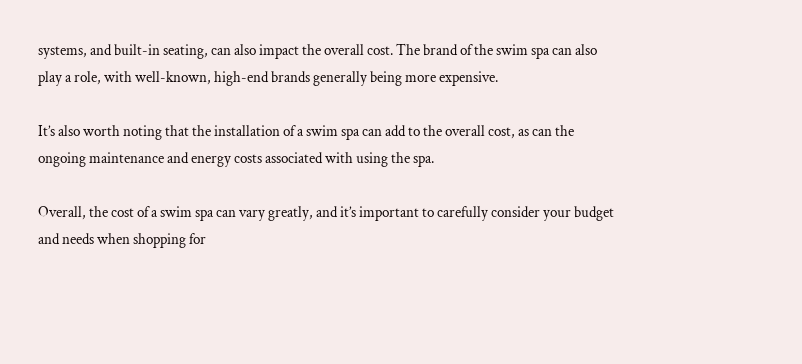systems, and built-in seating, can also impact the overall cost. The brand of the swim spa can also play a role, with well-known, high-end brands generally being more expensive.

It’s also worth noting that the installation of a swim spa can add to the overall cost, as can the ongoing maintenance and energy costs associated with using the spa.

Overall, the cost of a swim spa can vary greatly, and it’s important to carefully consider your budget and needs when shopping for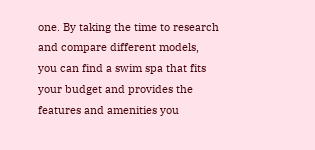one. By taking the time to research and compare different models, you can find a swim spa that fits your budget and provides the features and amenities you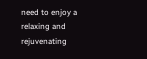need to enjoy a relaxing and rejuvenating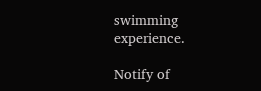swimming experience.

Notify of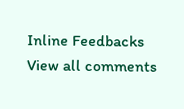Inline Feedbacks
View all comments